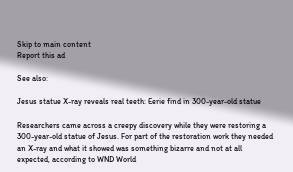Skip to main content
Report this ad

See also:

Jesus statue X-ray reveals real teeth: Eerie find in 300-year-old statue

Researchers came across a creepy discovery while they were restoring a 300-year-old statue of Jesus. For part of the restoration work they needed an X-ray and what it showed was something bizarre and not at all expected, according to WND World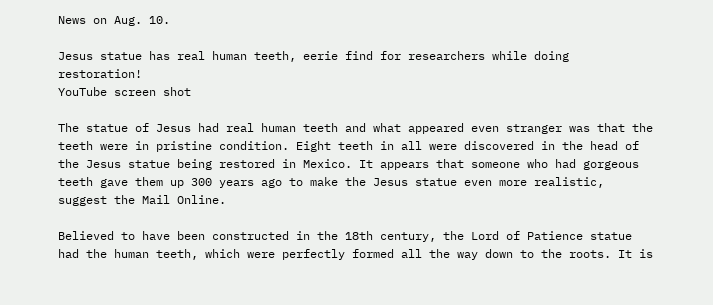News on Aug. 10.

Jesus statue has real human teeth, eerie find for researchers while doing restoration!
YouTube screen shot

The statue of Jesus had real human teeth and what appeared even stranger was that the teeth were in pristine condition. Eight teeth in all were discovered in the head of the Jesus statue being restored in Mexico. It appears that someone who had gorgeous teeth gave them up 300 years ago to make the Jesus statue even more realistic, suggest the Mail Online.

Believed to have been constructed in the 18th century, the Lord of Patience statue had the human teeth, which were perfectly formed all the way down to the roots. It is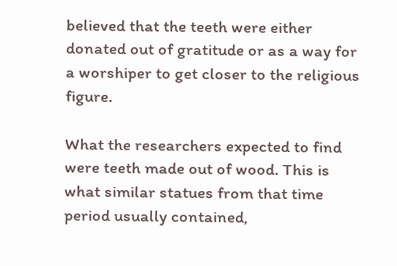believed that the teeth were either donated out of gratitude or as a way for a worshiper to get closer to the religious figure.

What the researchers expected to find were teeth made out of wood. This is what similar statues from that time period usually contained,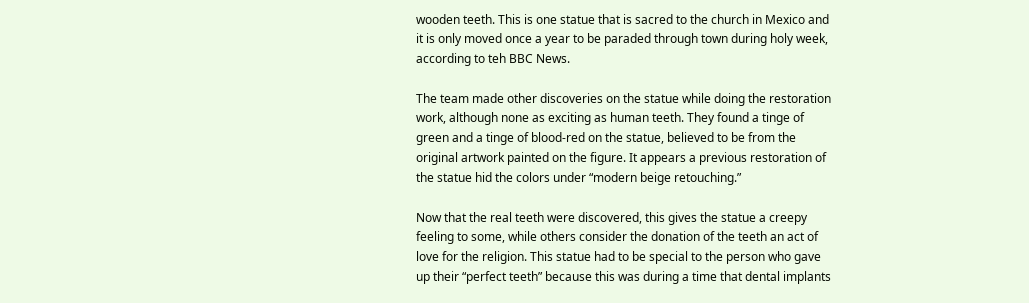wooden teeth. This is one statue that is sacred to the church in Mexico and it is only moved once a year to be paraded through town during holy week, according to teh BBC News.

The team made other discoveries on the statue while doing the restoration work, although none as exciting as human teeth. They found a tinge of green and a tinge of blood-red on the statue, believed to be from the original artwork painted on the figure. It appears a previous restoration of the statue hid the colors under “modern beige retouching.”

Now that the real teeth were discovered, this gives the statue a creepy feeling to some, while others consider the donation of the teeth an act of love for the religion. This statue had to be special to the person who gave up their “perfect teeth” because this was during a time that dental implants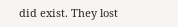did exist. They lost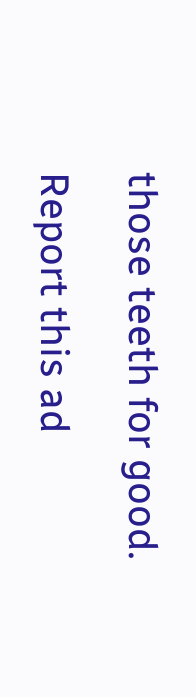those teeth for good.

Report this ad